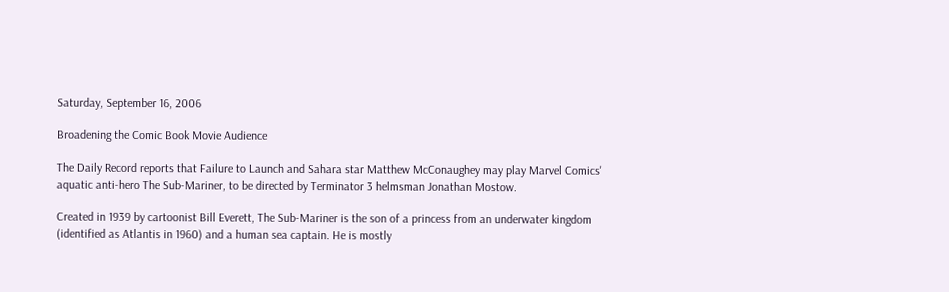Saturday, September 16, 2006

Broadening the Comic Book Movie Audience

The Daily Record reports that Failure to Launch and Sahara star Matthew McConaughey may play Marvel Comics' aquatic anti-hero The Sub-Mariner, to be directed by Terminator 3 helmsman Jonathan Mostow.

Created in 1939 by cartoonist Bill Everett, The Sub-Mariner is the son of a princess from an underwater kingdom (identified as Atlantis in 1960) and a human sea captain. He is mostly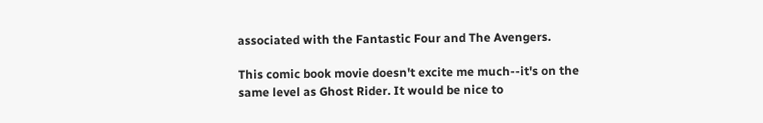associated with the Fantastic Four and The Avengers.

This comic book movie doesn't excite me much--it's on the same level as Ghost Rider. It would be nice to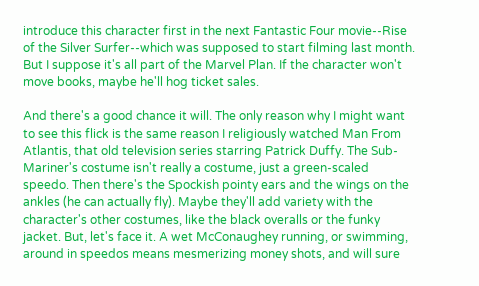introduce this character first in the next Fantastic Four movie--Rise of the Silver Surfer--which was supposed to start filming last month. But I suppose it's all part of the Marvel Plan. If the character won't move books, maybe he'll hog ticket sales.

And there's a good chance it will. The only reason why I might want to see this flick is the same reason I religiously watched Man From Atlantis, that old television series starring Patrick Duffy. The Sub-Mariner's costume isn't really a costume, just a green-scaled speedo. Then there's the Spockish pointy ears and the wings on the ankles (he can actually fly). Maybe they'll add variety with the character's other costumes, like the black overalls or the funky jacket. But, let's face it. A wet McConaughey running, or swimming, around in speedos means mesmerizing money shots, and will sure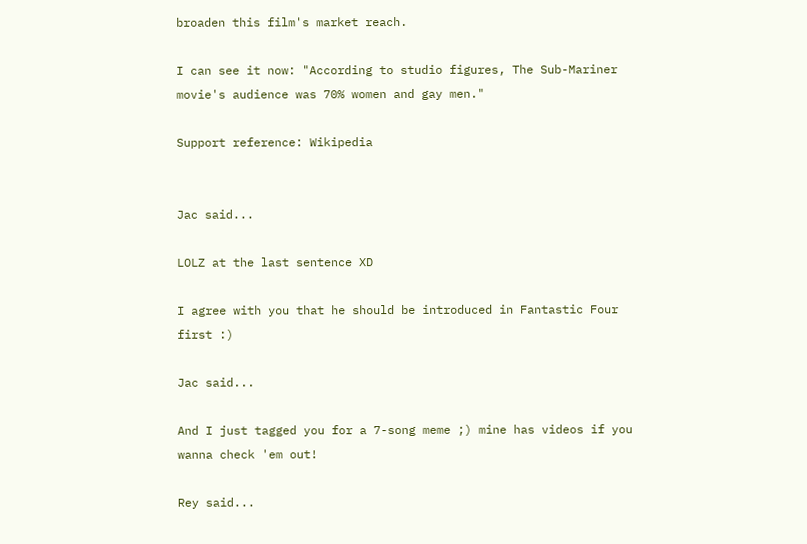broaden this film's market reach.

I can see it now: "According to studio figures, The Sub-Mariner movie's audience was 70% women and gay men."

Support reference: Wikipedia


Jac said...

LOLZ at the last sentence XD

I agree with you that he should be introduced in Fantastic Four first :)

Jac said...

And I just tagged you for a 7-song meme ;) mine has videos if you wanna check 'em out!

Rey said...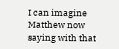I can imagine Matthew now saying with that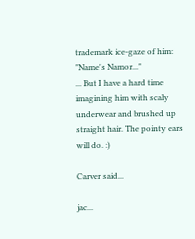trademark ice-gaze of him:
"Name's Namor..."
... But I have a hard time imagining him with scaly underwear and brushed up straight hair. The pointy ears will do. :)

Carver said...

jac...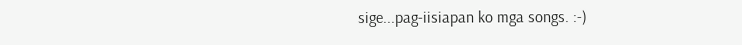sige...pag-iisiapan ko mga songs. :-)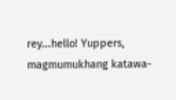rey...hello! Yuppers, magmumukhang katawa-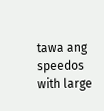tawa ang speedos with large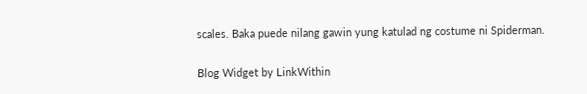scales. Baka puede nilang gawin yung katulad ng costume ni Spiderman.


Blog Widget by LinkWithin